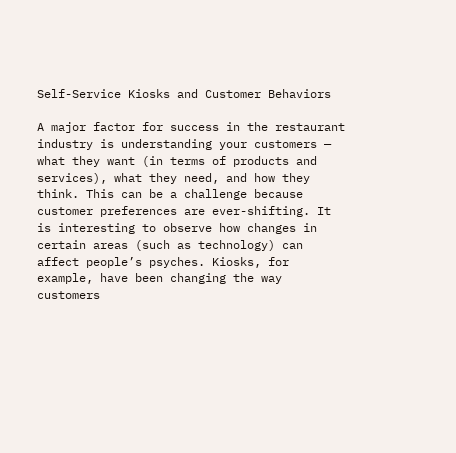Self-Service Kiosks and Customer Behaviors

A major factor for success in the restaurant industry is understanding your customers — what they want (in terms of products and services), what they need, and how they think. This can be a challenge because customer preferences are ever-shifting. It is interesting to observe how changes in certain areas (such as technology) can affect people’s psyches. Kiosks, for example, have been changing the way customers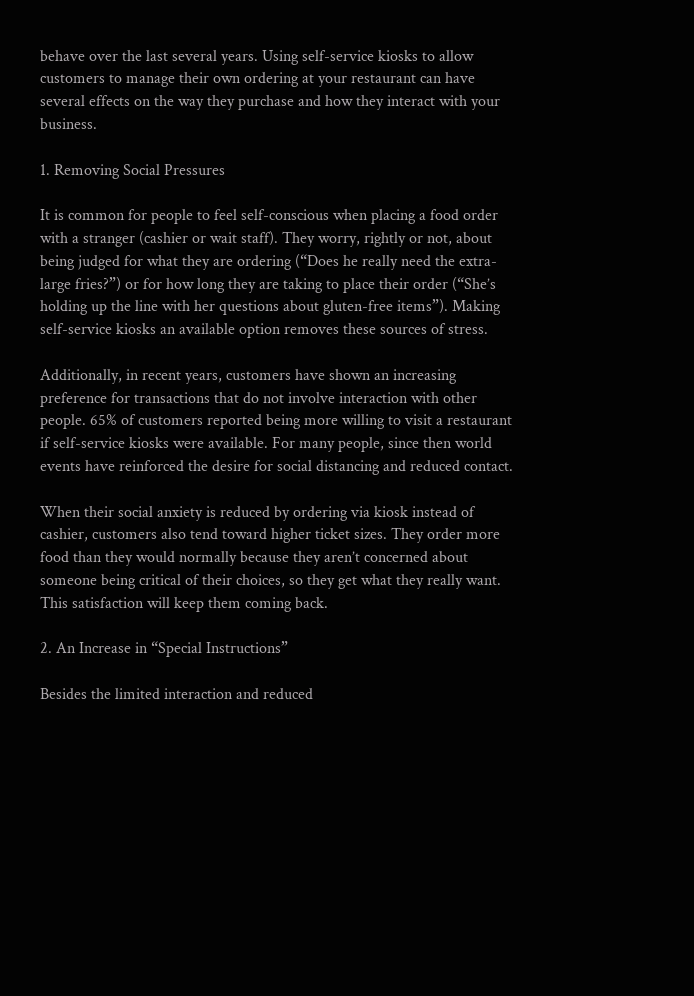behave over the last several years. Using self-service kiosks to allow customers to manage their own ordering at your restaurant can have several effects on the way they purchase and how they interact with your business.

1. Removing Social Pressures

It is common for people to feel self-conscious when placing a food order with a stranger (cashier or wait staff). They worry, rightly or not, about being judged for what they are ordering (“Does he really need the extra-large fries?”) or for how long they are taking to place their order (“She’s holding up the line with her questions about gluten-free items”). Making self-service kiosks an available option removes these sources of stress.

Additionally, in recent years, customers have shown an increasing preference for transactions that do not involve interaction with other people. 65% of customers reported being more willing to visit a restaurant if self-service kiosks were available. For many people, since then world events have reinforced the desire for social distancing and reduced contact.

When their social anxiety is reduced by ordering via kiosk instead of cashier, customers also tend toward higher ticket sizes. They order more food than they would normally because they aren’t concerned about someone being critical of their choices, so they get what they really want. This satisfaction will keep them coming back.

2. An Increase in “Special Instructions”

Besides the limited interaction and reduced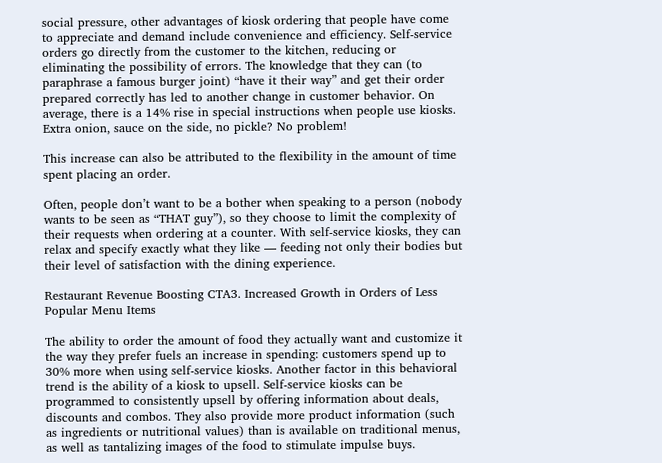social pressure, other advantages of kiosk ordering that people have come to appreciate and demand include convenience and efficiency. Self-service orders go directly from the customer to the kitchen, reducing or eliminating the possibility of errors. The knowledge that they can (to paraphrase a famous burger joint) “have it their way” and get their order prepared correctly has led to another change in customer behavior. On average, there is a 14% rise in special instructions when people use kiosks. Extra onion, sauce on the side, no pickle? No problem!

This increase can also be attributed to the flexibility in the amount of time spent placing an order.

Often, people don’t want to be a bother when speaking to a person (nobody wants to be seen as “THAT guy”), so they choose to limit the complexity of their requests when ordering at a counter. With self-service kiosks, they can relax and specify exactly what they like — feeding not only their bodies but their level of satisfaction with the dining experience.

Restaurant Revenue Boosting CTA3. Increased Growth in Orders of Less Popular Menu Items

The ability to order the amount of food they actually want and customize it the way they prefer fuels an increase in spending: customers spend up to 30% more when using self-service kiosks. Another factor in this behavioral trend is the ability of a kiosk to upsell. Self-service kiosks can be programmed to consistently upsell by offering information about deals, discounts and combos. They also provide more product information (such as ingredients or nutritional values) than is available on traditional menus, as well as tantalizing images of the food to stimulate impulse buys.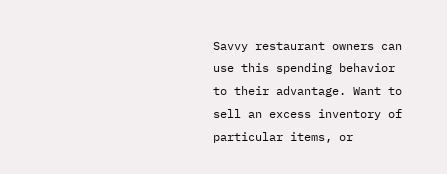Savvy restaurant owners can use this spending behavior to their advantage. Want to sell an excess inventory of particular items, or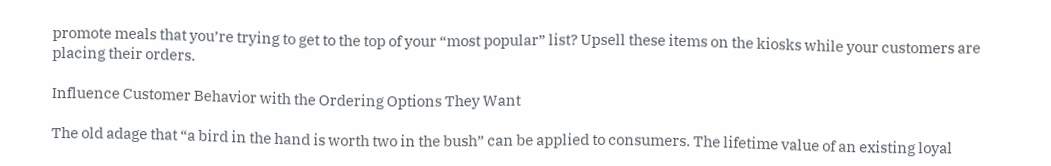promote meals that you’re trying to get to the top of your “most popular” list? Upsell these items on the kiosks while your customers are placing their orders.

Influence Customer Behavior with the Ordering Options They Want

The old adage that “a bird in the hand is worth two in the bush” can be applied to consumers. The lifetime value of an existing loyal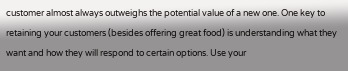customer almost always outweighs the potential value of a new one. One key to retaining your customers (besides offering great food) is understanding what they want and how they will respond to certain options. Use your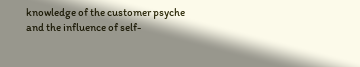knowledge of the customer psyche and the influence of self-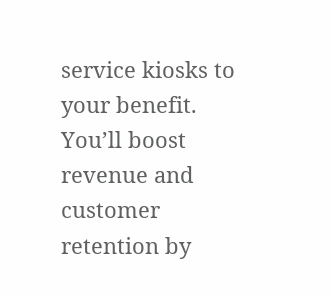service kiosks to your benefit. You’ll boost revenue and customer retention by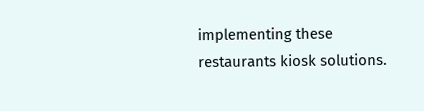implementing these restaurants kiosk solutions.